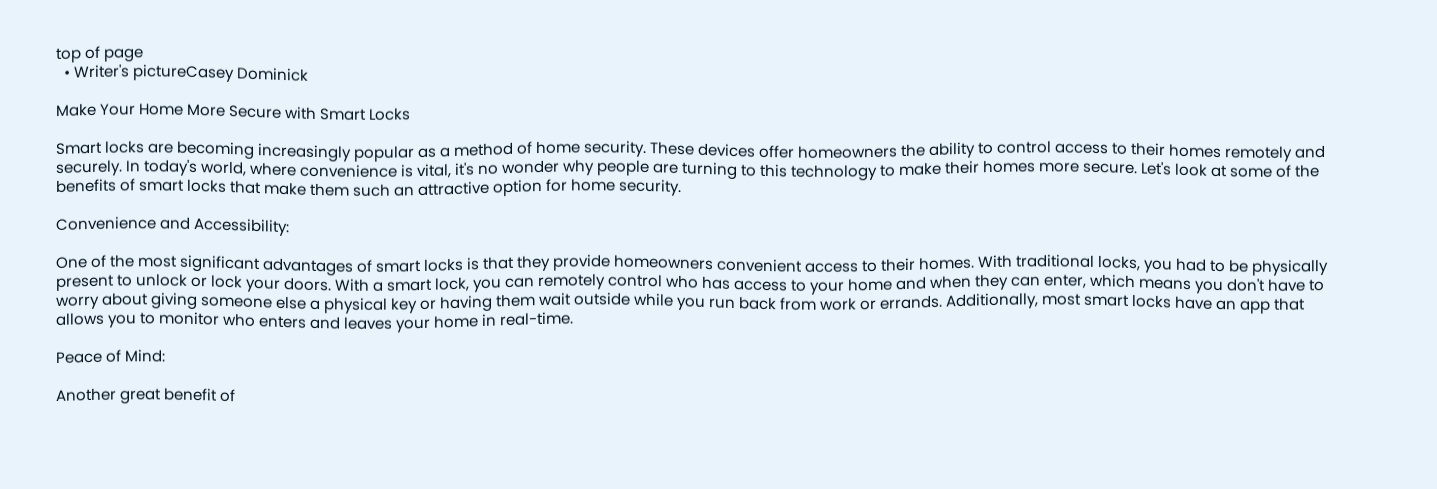top of page
  • Writer's pictureCasey Dominick

Make Your Home More Secure with Smart Locks

Smart locks are becoming increasingly popular as a method of home security. These devices offer homeowners the ability to control access to their homes remotely and securely. In today's world, where convenience is vital, it's no wonder why people are turning to this technology to make their homes more secure. Let's look at some of the benefits of smart locks that make them such an attractive option for home security.

Convenience and Accessibility:

One of the most significant advantages of smart locks is that they provide homeowners convenient access to their homes. With traditional locks, you had to be physically present to unlock or lock your doors. With a smart lock, you can remotely control who has access to your home and when they can enter, which means you don't have to worry about giving someone else a physical key or having them wait outside while you run back from work or errands. Additionally, most smart locks have an app that allows you to monitor who enters and leaves your home in real-time.

Peace of Mind:

Another great benefit of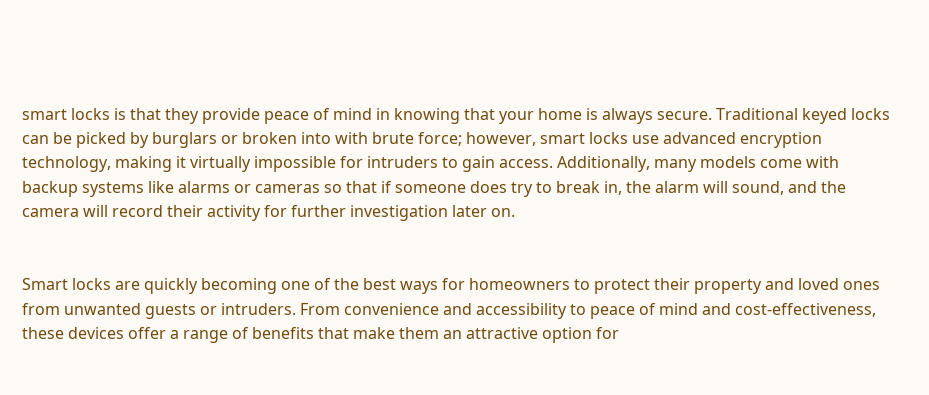smart locks is that they provide peace of mind in knowing that your home is always secure. Traditional keyed locks can be picked by burglars or broken into with brute force; however, smart locks use advanced encryption technology, making it virtually impossible for intruders to gain access. Additionally, many models come with backup systems like alarms or cameras so that if someone does try to break in, the alarm will sound, and the camera will record their activity for further investigation later on.


Smart locks are quickly becoming one of the best ways for homeowners to protect their property and loved ones from unwanted guests or intruders. From convenience and accessibility to peace of mind and cost-effectiveness, these devices offer a range of benefits that make them an attractive option for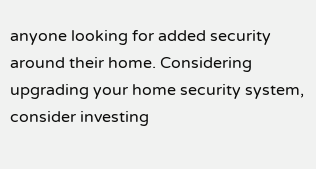anyone looking for added security around their home. Considering upgrading your home security system, consider investing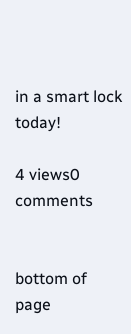in a smart lock today!

4 views0 comments


bottom of page